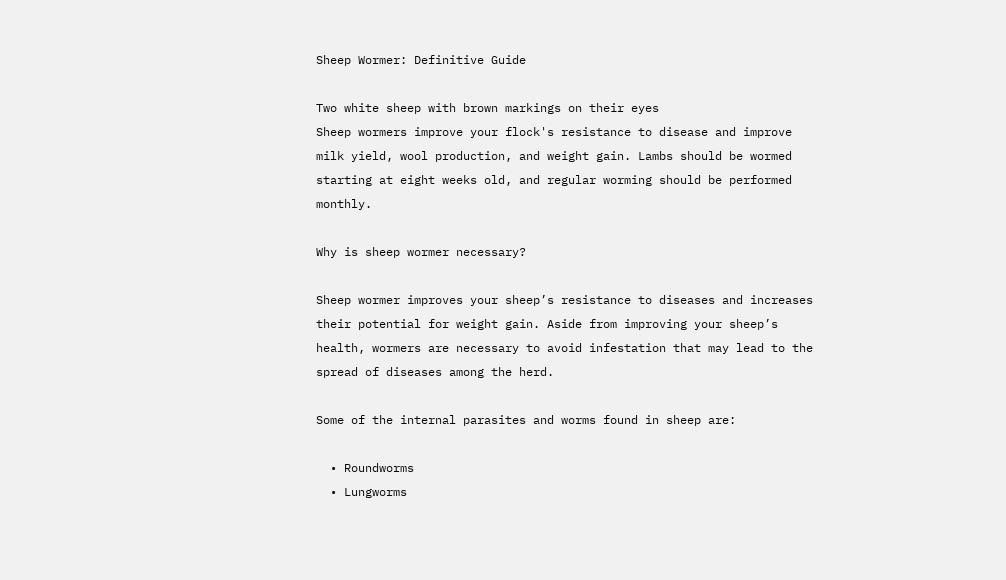Sheep Wormer: Definitive Guide

Two white sheep with brown markings on their eyes
Sheep wormers improve your flock's resistance to disease and improve milk yield, wool production, and weight gain. Lambs should be wormed starting at eight weeks old, and regular worming should be performed monthly.

Why is sheep wormer necessary?

Sheep wormer improves your sheep’s resistance to diseases and increases their potential for weight gain. Aside from improving your sheep’s health, wormers are necessary to avoid infestation that may lead to the spread of diseases among the herd.

Some of the internal parasites and worms found in sheep are:

  • Roundworms
  • Lungworms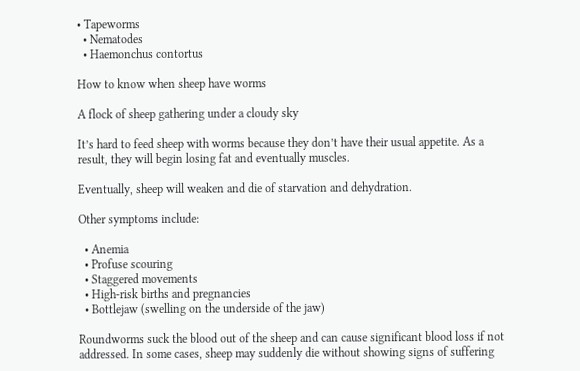• Tapeworms
  • Nematodes
  • Haemonchus contortus

How to know when sheep have worms

A flock of sheep gathering under a cloudy sky

It’s hard to feed sheep with worms because they don’t have their usual appetite. As a result, they will begin losing fat and eventually muscles.

Eventually, sheep will weaken and die of starvation and dehydration.

Other symptoms include:

  • Anemia
  • Profuse scouring
  • Staggered movements
  • High-risk births and pregnancies
  • Bottlejaw (swelling on the underside of the jaw)

Roundworms suck the blood out of the sheep and can cause significant blood loss if not addressed. In some cases, sheep may suddenly die without showing signs of suffering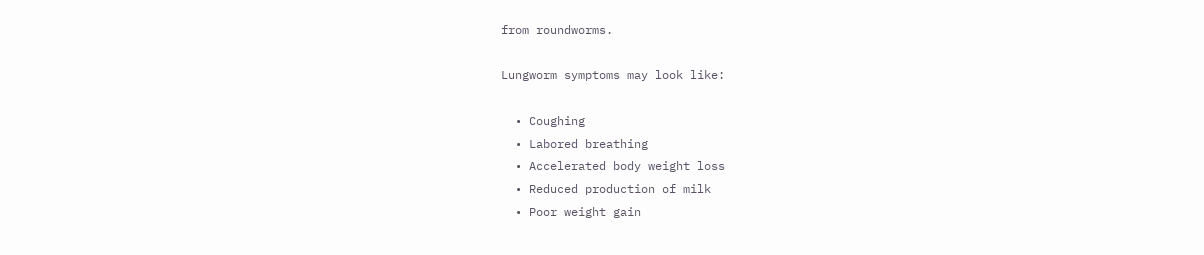from roundworms.

Lungworm symptoms may look like:

  • Coughing
  • Labored breathing
  • Accelerated body weight loss
  • Reduced production of milk
  • Poor weight gain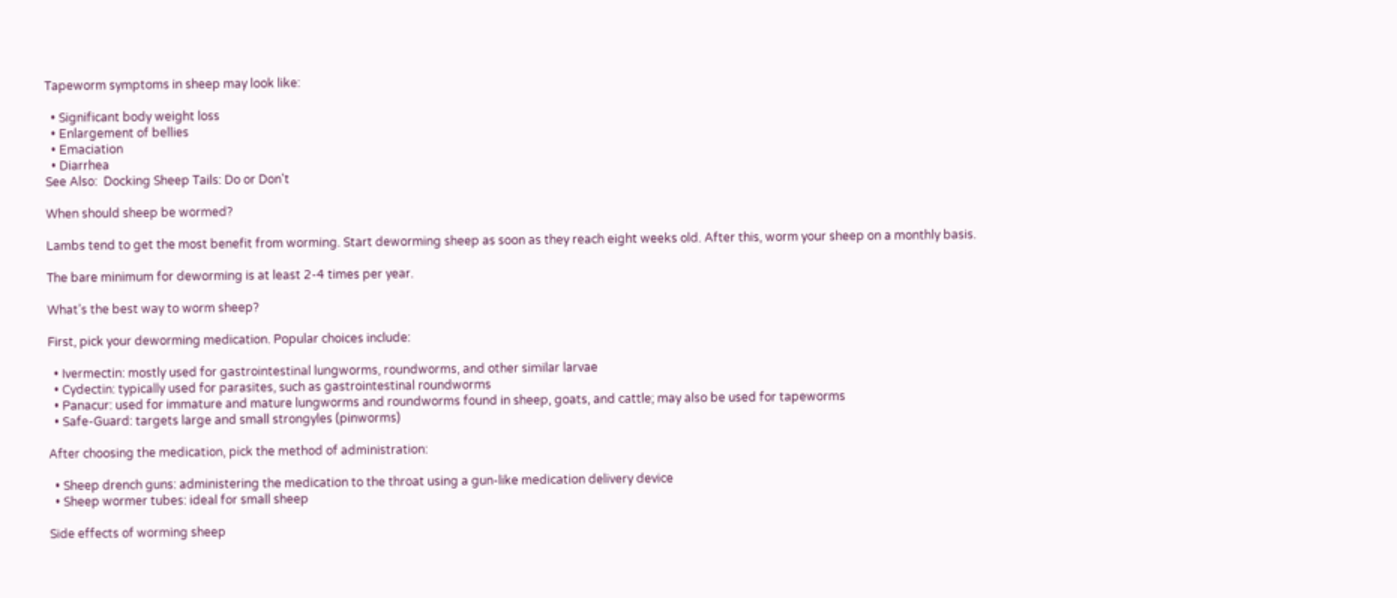Tapeworm symptoms in sheep may look like:

  • Significant body weight loss
  • Enlargement of bellies
  • Emaciation
  • Diarrhea
See Also:  Docking Sheep Tails: Do or Don't

When should sheep be wormed?

Lambs tend to get the most benefit from worming. Start deworming sheep as soon as they reach eight weeks old. After this, worm your sheep on a monthly basis.

The bare minimum for deworming is at least 2-4 times per year.

What’s the best way to worm sheep?

First, pick your deworming medication. Popular choices include:

  • Ivermectin: mostly used for gastrointestinal lungworms, roundworms, and other similar larvae
  • Cydectin: typically used for parasites, such as gastrointestinal roundworms
  • Panacur: used for immature and mature lungworms and roundworms found in sheep, goats, and cattle; may also be used for tapeworms
  • Safe-Guard: targets large and small strongyles (pinworms)

After choosing the medication, pick the method of administration:

  • Sheep drench guns: administering the medication to the throat using a gun-like medication delivery device
  • Sheep wormer tubes: ideal for small sheep

Side effects of worming sheep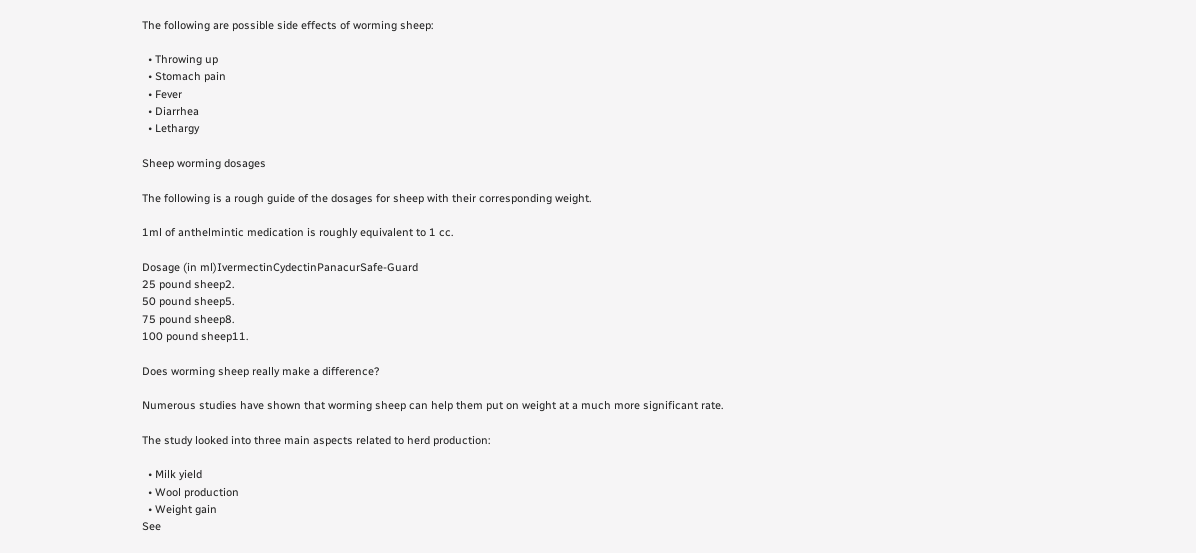The following are possible side effects of worming sheep:

  • Throwing up
  • Stomach pain
  • Fever
  • Diarrhea
  • Lethargy

Sheep worming dosages

The following is a rough guide of the dosages for sheep with their corresponding weight.

1ml of anthelmintic medication is roughly equivalent to 1 cc.

Dosage (in ml)IvermectinCydectinPanacurSafe-Guard
25 pound sheep2.
50 pound sheep5.
75 pound sheep8.
100 pound sheep11.

Does worming sheep really make a difference?

Numerous studies have shown that worming sheep can help them put on weight at a much more significant rate.

The study looked into three main aspects related to herd production:

  • Milk yield
  • Wool production
  • Weight gain
See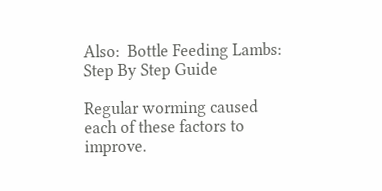Also:  Bottle Feeding Lambs: Step By Step Guide

Regular worming caused each of these factors to improve.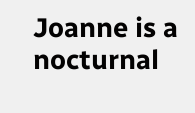Joanne is a nocturnal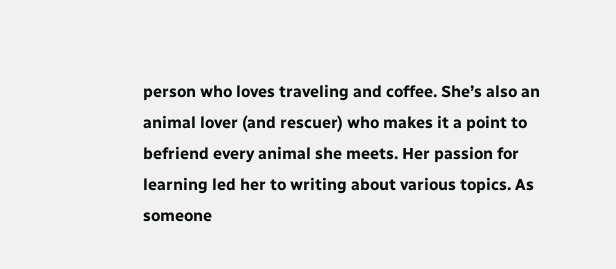person who loves traveling and coffee. She’s also an animal lover (and rescuer) who makes it a point to befriend every animal she meets. Her passion for learning led her to writing about various topics. As someone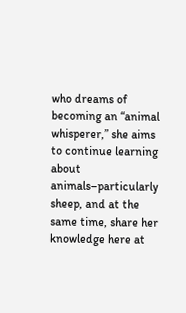who dreams of becoming an “animal whisperer,” she aims to continue learning about animals–particularly sheep, and at the same time, share her knowledge here at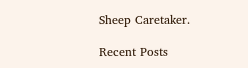Sheep Caretaker.

Recent Posts